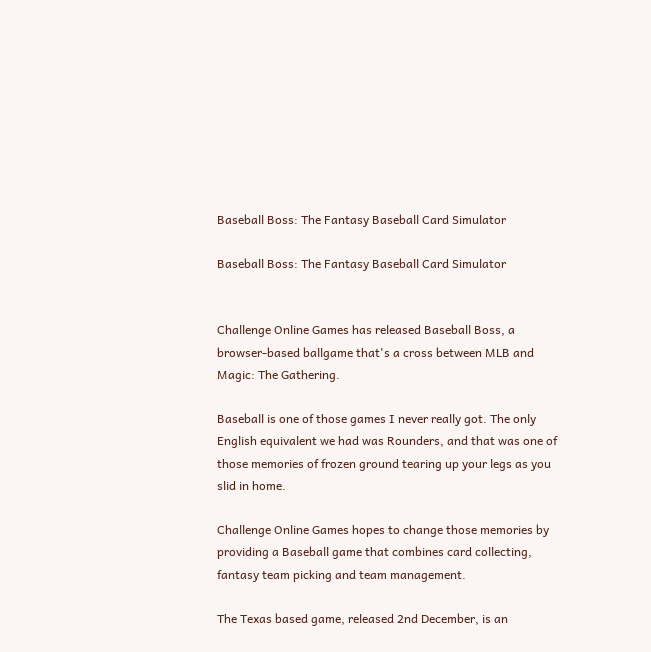Baseball Boss: The Fantasy Baseball Card Simulator

Baseball Boss: The Fantasy Baseball Card Simulator


Challenge Online Games has released Baseball Boss, a browser-based ballgame that's a cross between MLB and Magic: The Gathering.

Baseball is one of those games I never really got. The only English equivalent we had was Rounders, and that was one of those memories of frozen ground tearing up your legs as you slid in home.

Challenge Online Games hopes to change those memories by providing a Baseball game that combines card collecting, fantasy team picking and team management.

The Texas based game, released 2nd December, is an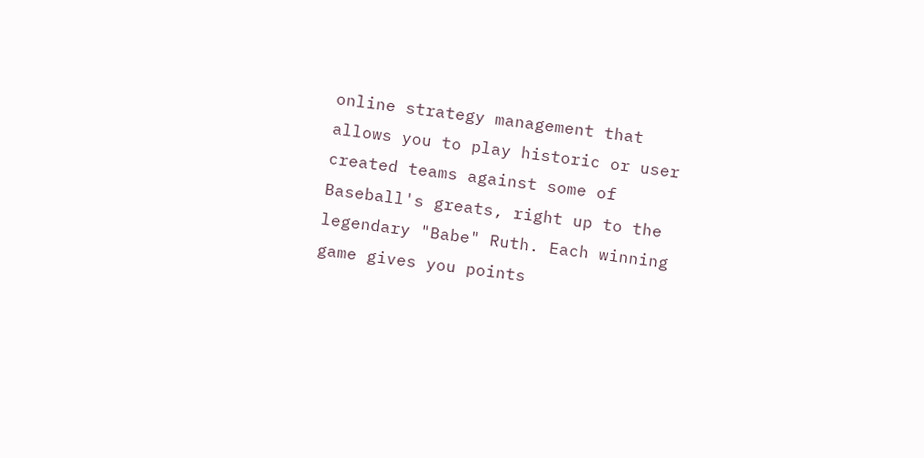online strategy management that allows you to play historic or user created teams against some of Baseball's greats, right up to the legendary "Babe" Ruth. Each winning game gives you points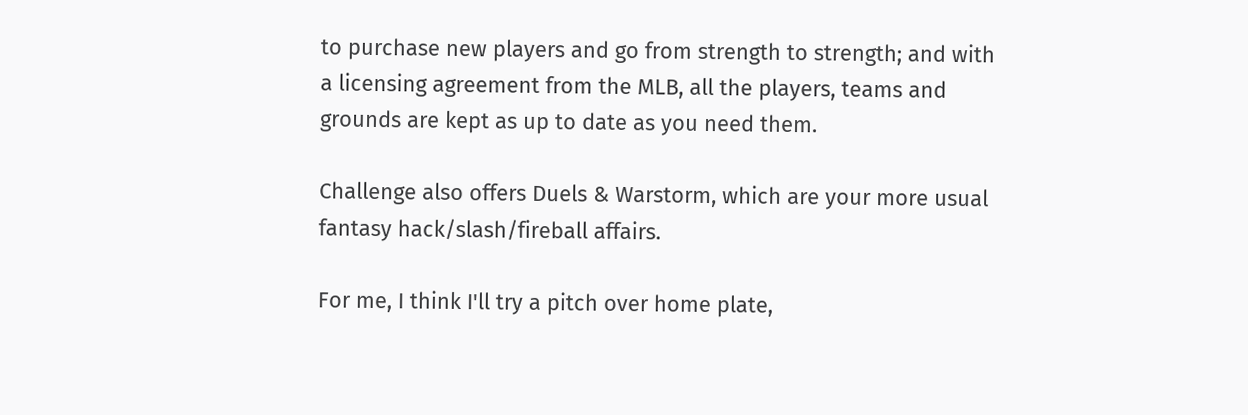to purchase new players and go from strength to strength; and with a licensing agreement from the MLB, all the players, teams and grounds are kept as up to date as you need them.

Challenge also offers Duels & Warstorm, which are your more usual fantasy hack/slash/fireball affairs.

For me, I think I'll try a pitch over home plate,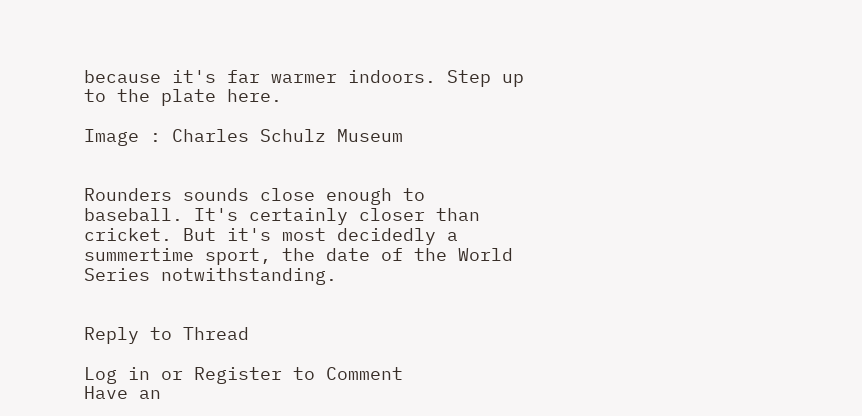because it's far warmer indoors. Step up to the plate here.

Image : Charles Schulz Museum


Rounders sounds close enough to baseball. It's certainly closer than cricket. But it's most decidedly a summertime sport, the date of the World Series notwithstanding.


Reply to Thread

Log in or Register to Comment
Have an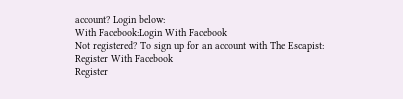account? Login below:
With Facebook:Login With Facebook
Not registered? To sign up for an account with The Escapist:
Register With Facebook
Register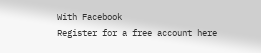With Facebook
Register for a free account here